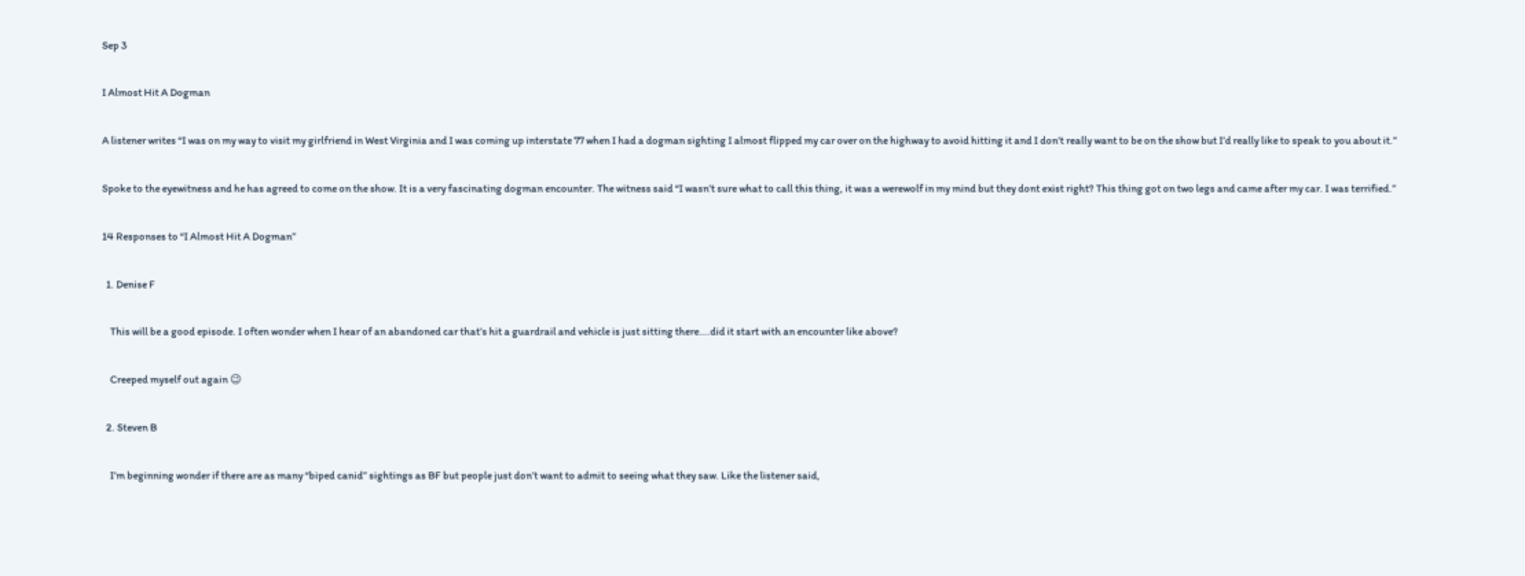Sep 3

I Almost Hit A Dogman

A listener writes “I was on my way to visit my girlfriend in West Virginia and I was coming up interstate 77 when I had a dogman sighting I almost flipped my car over on the highway to avoid hitting it and I don’t really want to be on the show but I’d really like to speak to you about it.”

Spoke to the eyewitness and he has agreed to come on the show. It is a very fascinating dogman encounter. The witness said “I wasn’t sure what to call this thing, it was a werewolf in my mind but they dont exist right? This thing got on two legs and came after my car. I was terrified.”

14 Responses to “I Almost Hit A Dogman”

  1. Denise F

    This will be a good episode. I often wonder when I hear of an abandoned car that’s hit a guardrail and vehicle is just sitting there….did it start with an encounter like above?

    Creeped myself out again 😉

  2. Steven B

    I’m beginning wonder if there are as many “biped canid” sightings as BF but people just don’t want to admit to seeing what they saw. Like the listener said,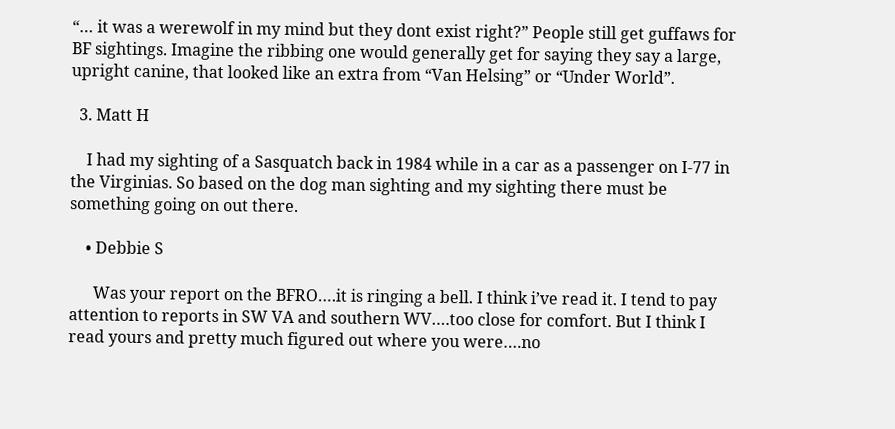“… it was a werewolf in my mind but they dont exist right?” People still get guffaws for BF sightings. Imagine the ribbing one would generally get for saying they say a large, upright canine, that looked like an extra from “Van Helsing” or “Under World”.

  3. Matt H

    I had my sighting of a Sasquatch back in 1984 while in a car as a passenger on I-77 in the Virginias. So based on the dog man sighting and my sighting there must be something going on out there.

    • Debbie S

      Was your report on the BFRO….it is ringing a bell. I think i’ve read it. I tend to pay attention to reports in SW VA and southern WV….too close for comfort. But I think I read yours and pretty much figured out where you were….no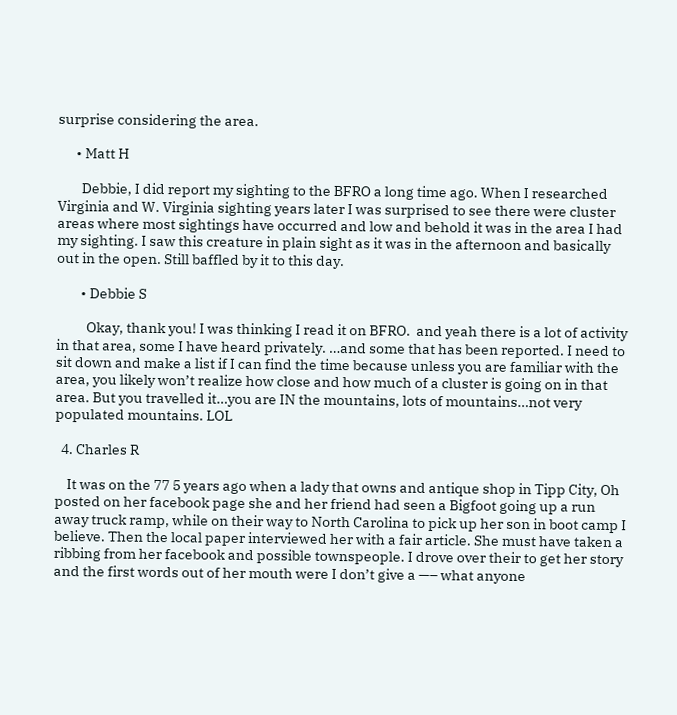surprise considering the area.

      • Matt H

        Debbie, I did report my sighting to the BFRO a long time ago. When I researched Virginia and W. Virginia sighting years later I was surprised to see there were cluster areas where most sightings have occurred and low and behold it was in the area I had my sighting. I saw this creature in plain sight as it was in the afternoon and basically out in the open. Still baffled by it to this day.

        • Debbie S

          Okay, thank you! I was thinking I read it on BFRO.  and yeah there is a lot of activity in that area, some I have heard privately. …and some that has been reported. I need to sit down and make a list if I can find the time because unless you are familiar with the area, you likely won’t realize how close and how much of a cluster is going on in that area. But you travelled it…you are IN the mountains, lots of mountains…not very populated mountains. LOL

  4. Charles R

    It was on the 77 5 years ago when a lady that owns and antique shop in Tipp City, Oh posted on her facebook page she and her friend had seen a Bigfoot going up a run away truck ramp, while on their way to North Carolina to pick up her son in boot camp I believe. Then the local paper interviewed her with a fair article. She must have taken a ribbing from her facebook and possible townspeople. I drove over their to get her story and the first words out of her mouth were I don’t give a —– what anyone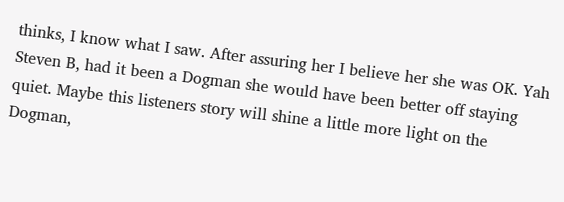thinks, I know what I saw. After assuring her I believe her she was OK. Yah Steven B, had it been a Dogman she would have been better off staying quiet. Maybe this listeners story will shine a little more light on the Dogman,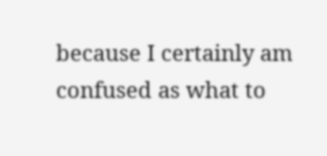because I certainly am confused as what to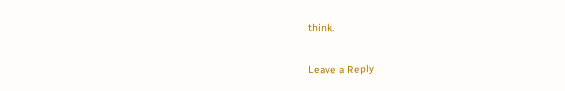think.

Leave a Reply